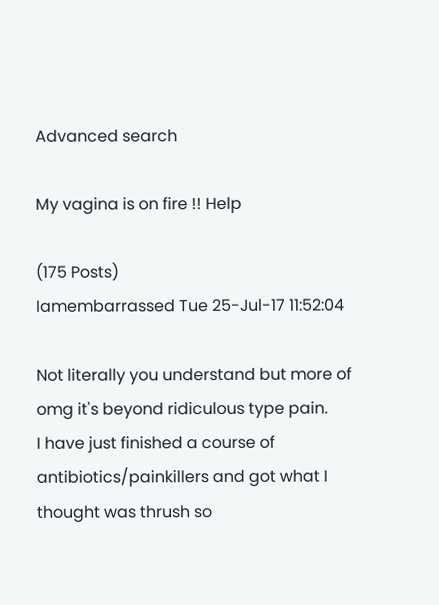Advanced search

My vagina is on fire !! Help

(175 Posts)
Iamembarrassed Tue 25-Jul-17 11:52:04

Not literally you understand but more of omg it's beyond ridiculous type pain.
I have just finished a course of antibiotics/painkillers and got what I thought was thrush so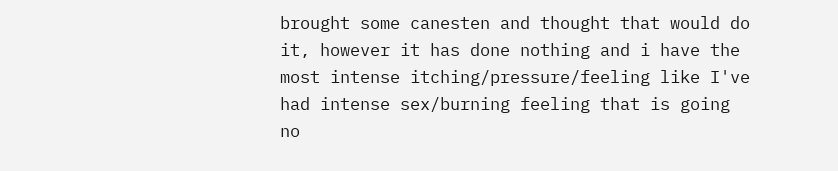brought some canesten and thought that would do it, however it has done nothing and i have the most intense itching/pressure/feeling like I've had intense sex/burning feeling that is going no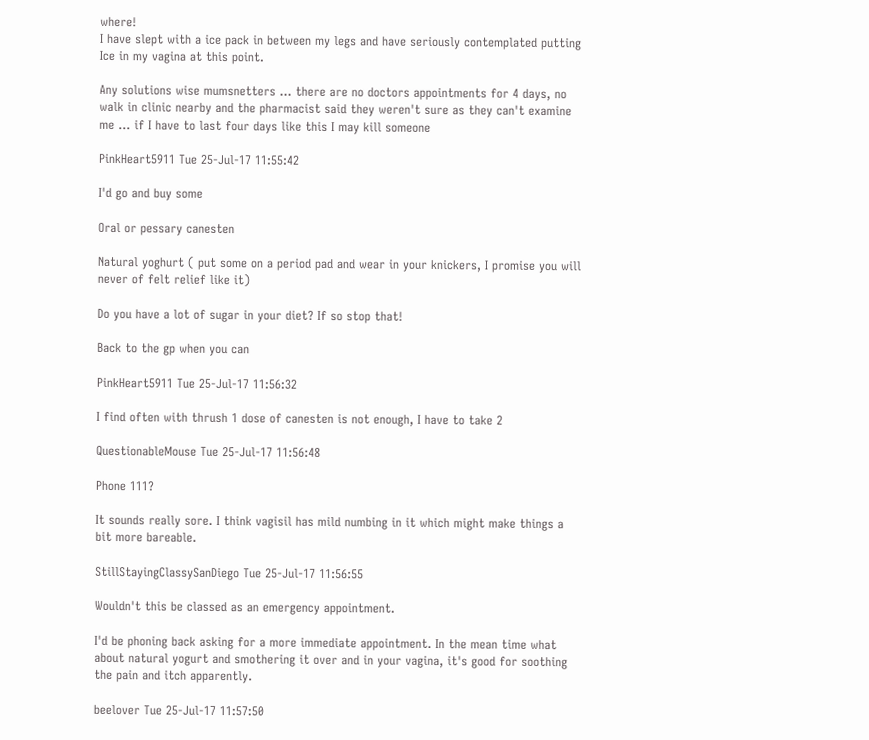where!
I have slept with a ice pack in between my legs and have seriously contemplated putting Ice in my vagina at this point.

Any solutions wise mumsnetters ... there are no doctors appointments for 4 days, no walk in clinic nearby and the pharmacist said they weren't sure as they can't examine me ... if I have to last four days like this I may kill someone

PinkHeart5911 Tue 25-Jul-17 11:55:42

I'd go and buy some

Oral or pessary canesten

Natural yoghurt ( put some on a period pad and wear in your knickers, I promise you will never of felt relief like it)

Do you have a lot of sugar in your diet? If so stop that!

Back to the gp when you can

PinkHeart5911 Tue 25-Jul-17 11:56:32

I find often with thrush 1 dose of canesten is not enough, I have to take 2

QuestionableMouse Tue 25-Jul-17 11:56:48

Phone 111?

It sounds really sore. I think vagisil has mild numbing in it which might make things a bit more bareable.

StillStayingClassySanDiego Tue 25-Jul-17 11:56:55

Wouldn't this be classed as an emergency appointment.

I'd be phoning back asking for a more immediate appointment. In the mean time what about natural yogurt and smothering it over and in your vagina, it's good for soothing the pain and itch apparently.

beelover Tue 25-Jul-17 11:57:50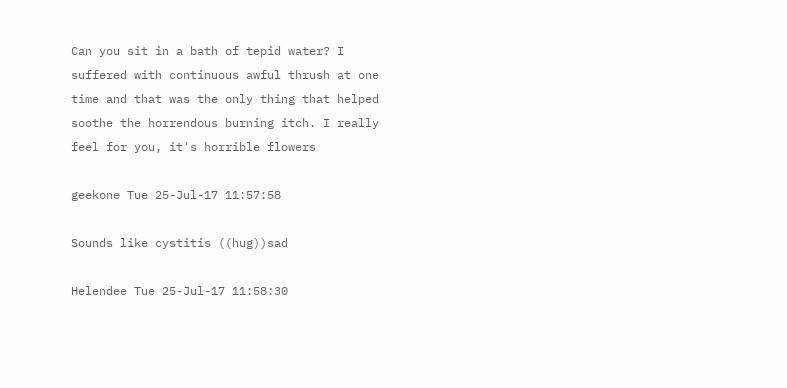Can you sit in a bath of tepid water? I suffered with continuous awful thrush at one time and that was the only thing that helped soothe the horrendous burning itch. I really feel for you, it's horrible flowers

geekone Tue 25-Jul-17 11:57:58

Sounds like cystitis ((hug))sad

Helendee Tue 25-Jul-17 11:58:30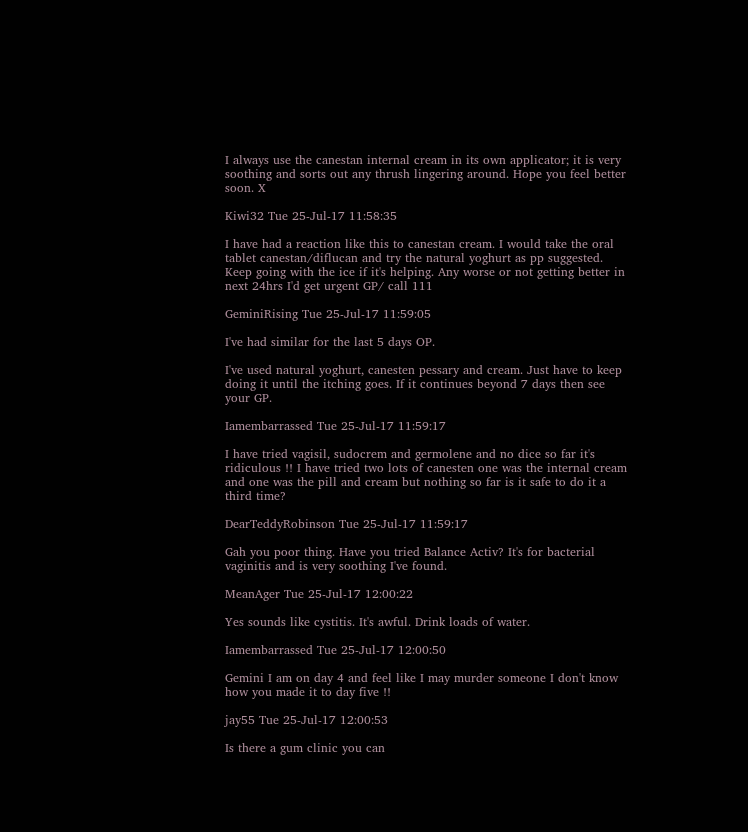I always use the canestan internal cream in its own applicator; it is very soothing and sorts out any thrush lingering around. Hope you feel better soon. X

Kiwi32 Tue 25-Jul-17 11:58:35

I have had a reaction like this to canestan cream. I would take the oral tablet canestan/diflucan and try the natural yoghurt as pp suggested. Keep going with the ice if it's helping. Any worse or not getting better in next 24hrs I'd get urgent GP/ call 111

GeminiRising Tue 25-Jul-17 11:59:05

I've had similar for the last 5 days OP.

I've used natural yoghurt, canesten pessary and cream. Just have to keep doing it until the itching goes. If it continues beyond 7 days then see your GP.

Iamembarrassed Tue 25-Jul-17 11:59:17

I have tried vagisil, sudocrem and germolene and no dice so far it's ridiculous !! I have tried two lots of canesten one was the internal cream and one was the pill and cream but nothing so far is it safe to do it a third time?

DearTeddyRobinson Tue 25-Jul-17 11:59:17

Gah you poor thing. Have you tried Balance Activ? It's for bacterial vaginitis and is very soothing I've found.

MeanAger Tue 25-Jul-17 12:00:22

Yes sounds like cystitis. It's awful. Drink loads of water.

Iamembarrassed Tue 25-Jul-17 12:00:50

Gemini I am on day 4 and feel like I may murder someone I don't know how you made it to day five !!

jay55 Tue 25-Jul-17 12:00:53

Is there a gum clinic you can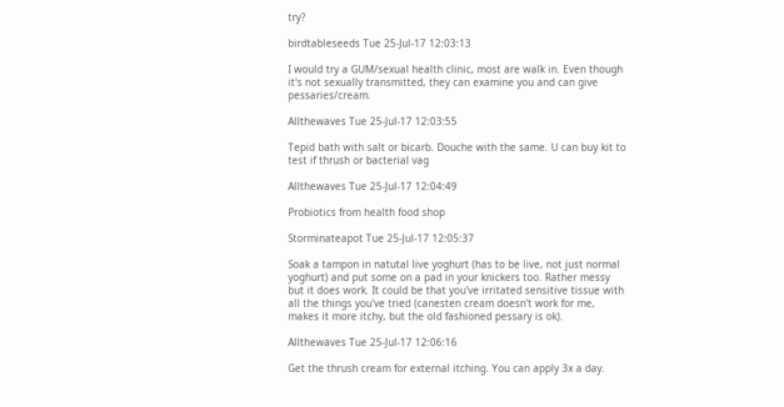try?

birdtableseeds Tue 25-Jul-17 12:03:13

I would try a GUM/sexual health clinic, most are walk in. Even though it's not sexually transmitted, they can examine you and can give pessaries/cream.

Allthewaves Tue 25-Jul-17 12:03:55

Tepid bath with salt or bicarb. Douche with the same. U can buy kit to test if thrush or bacterial vag

Allthewaves Tue 25-Jul-17 12:04:49

Probiotics from health food shop

Storminateapot Tue 25-Jul-17 12:05:37

Soak a tampon in natutal live yoghurt (has to be live, not just normal yoghurt) and put some on a pad in your knickers too. Rather messy but it does work. It could be that you've irritated sensitive tissue with all the things you've tried (canesten cream doesn't work for me, makes it more itchy, but the old fashioned pessary is ok).

Allthewaves Tue 25-Jul-17 12:06:16

Get the thrush cream for external itching. You can apply 3x a day.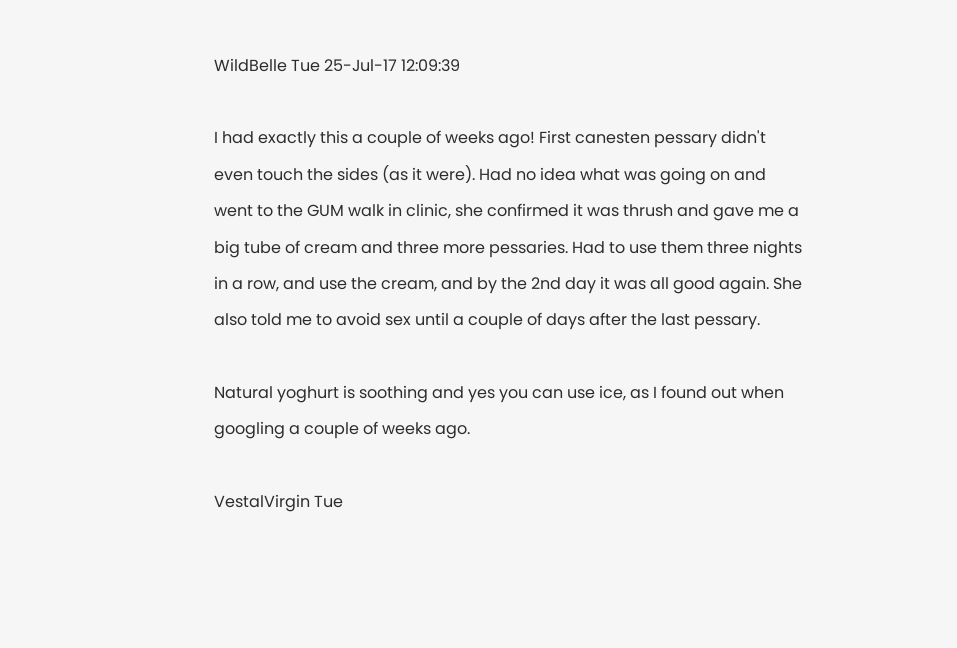WildBelle Tue 25-Jul-17 12:09:39

I had exactly this a couple of weeks ago! First canesten pessary didn't even touch the sides (as it were). Had no idea what was going on and went to the GUM walk in clinic, she confirmed it was thrush and gave me a big tube of cream and three more pessaries. Had to use them three nights in a row, and use the cream, and by the 2nd day it was all good again. She also told me to avoid sex until a couple of days after the last pessary.

Natural yoghurt is soothing and yes you can use ice, as I found out when googling a couple of weeks ago.

VestalVirgin Tue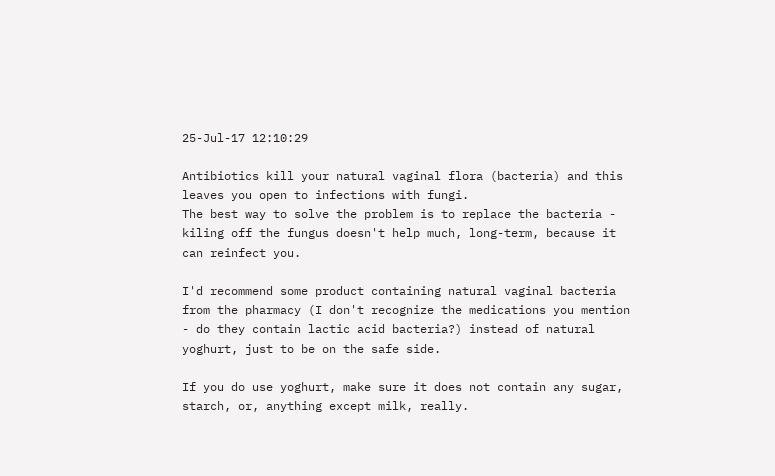25-Jul-17 12:10:29

Antibiotics kill your natural vaginal flora (bacteria) and this leaves you open to infections with fungi.
The best way to solve the problem is to replace the bacteria - kiling off the fungus doesn't help much, long-term, because it can reinfect you.

I'd recommend some product containing natural vaginal bacteria from the pharmacy (I don't recognize the medications you mention - do they contain lactic acid bacteria?) instead of natural yoghurt, just to be on the safe side.

If you do use yoghurt, make sure it does not contain any sugar, starch, or, anything except milk, really.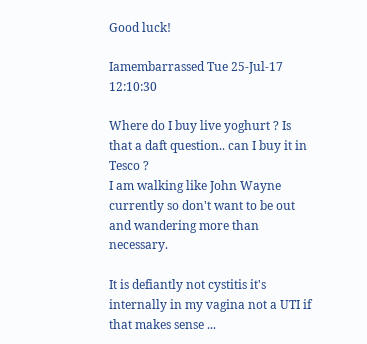Good luck!

Iamembarrassed Tue 25-Jul-17 12:10:30

Where do I buy live yoghurt ? Is that a daft question.. can I buy it in Tesco ?
I am walking like John Wayne currently so don't want to be out and wandering more than necessary.

It is defiantly not cystitis it's internally in my vagina not a UTI if that makes sense ...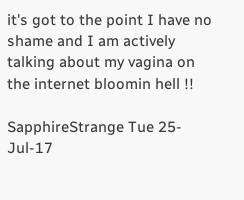it's got to the point I have no shame and I am actively talking about my vagina on the internet bloomin hell !!

SapphireStrange Tue 25-Jul-17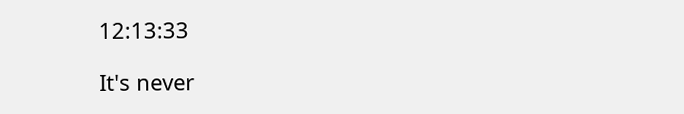12:13:33

It's never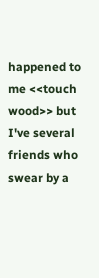happened to me <<touch wood>> but I've several friends who swear by a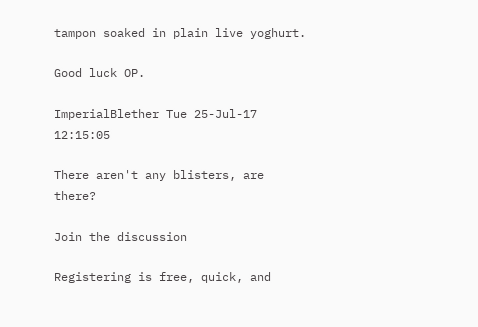tampon soaked in plain live yoghurt.

Good luck OP.

ImperialBlether Tue 25-Jul-17 12:15:05

There aren't any blisters, are there?

Join the discussion

Registering is free, quick, and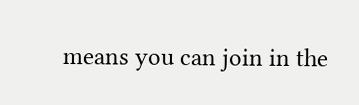means you can join in the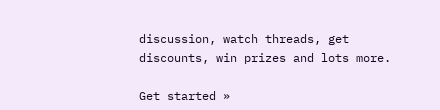discussion, watch threads, get discounts, win prizes and lots more.

Get started »